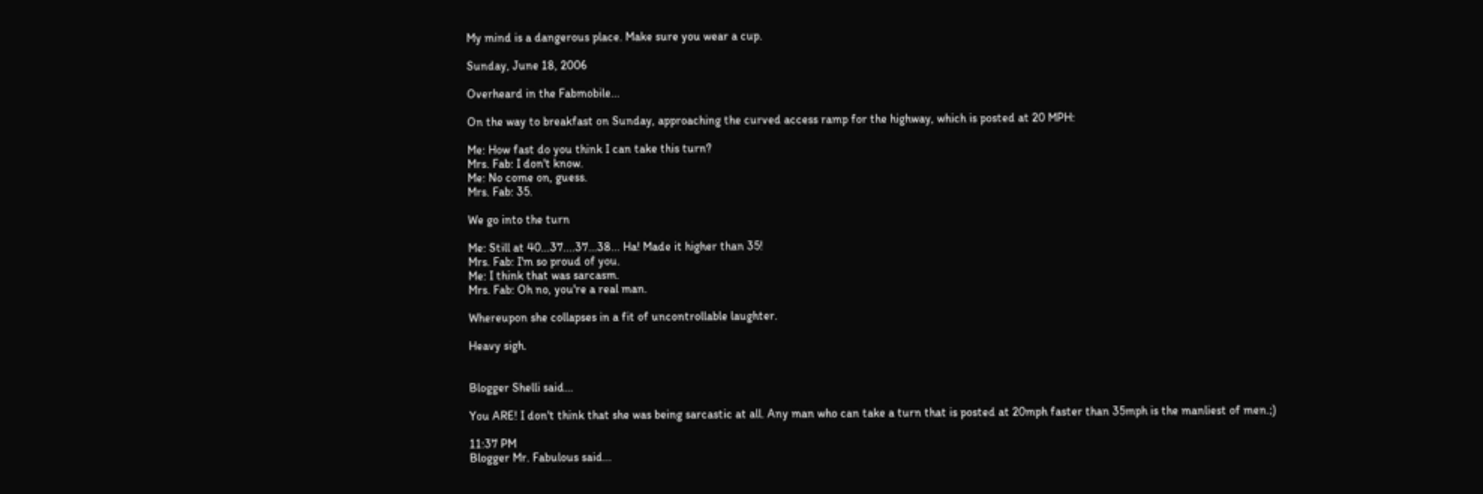My mind is a dangerous place. Make sure you wear a cup.

Sunday, June 18, 2006

Overheard in the Fabmobile...

On the way to breakfast on Sunday, approaching the curved access ramp for the highway, which is posted at 20 MPH:

Me: How fast do you think I can take this turn?
Mrs. Fab: I don't know.
Me: No come on, guess.
Mrs. Fab: 35.

We go into the turn

Me: Still at 40...37....37...38... Ha! Made it higher than 35!
Mrs. Fab: I'm so proud of you.
Me: I think that was sarcasm.
Mrs. Fab: Oh no, you're a real man.

Whereupon she collapses in a fit of uncontrollable laughter.

Heavy sigh.


Blogger Shelli said...

You ARE! I don't think that she was being sarcastic at all. Any man who can take a turn that is posted at 20mph faster than 35mph is the manliest of men.;)

11:37 PM
Blogger Mr. Fabulous said...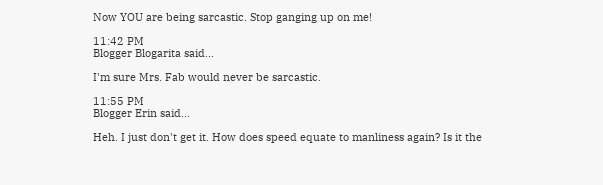Now YOU are being sarcastic. Stop ganging up on me!

11:42 PM
Blogger Blogarita said...

I'm sure Mrs. Fab would never be sarcastic.

11:55 PM
Blogger Erin said...

Heh. I just don't get it. How does speed equate to manliness again? Is it the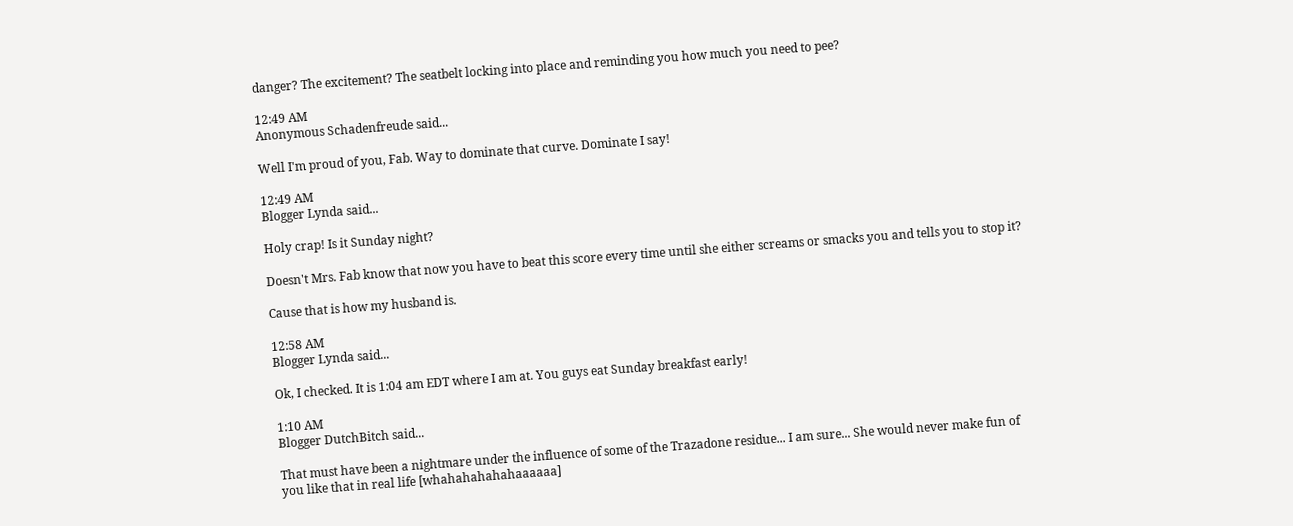danger? The excitement? The seatbelt locking into place and reminding you how much you need to pee?

12:49 AM
Anonymous Schadenfreude said...

Well I'm proud of you, Fab. Way to dominate that curve. Dominate I say!

12:49 AM
Blogger Lynda said...

Holy crap! Is it Sunday night?

Doesn't Mrs. Fab know that now you have to beat this score every time until she either screams or smacks you and tells you to stop it?

Cause that is how my husband is.

12:58 AM
Blogger Lynda said...

Ok, I checked. It is 1:04 am EDT where I am at. You guys eat Sunday breakfast early!

1:10 AM
Blogger DutchBitch said...

That must have been a nightmare under the influence of some of the Trazadone residue... I am sure... She would never make fun of you like that in real life [whahahahahahaaaaaa]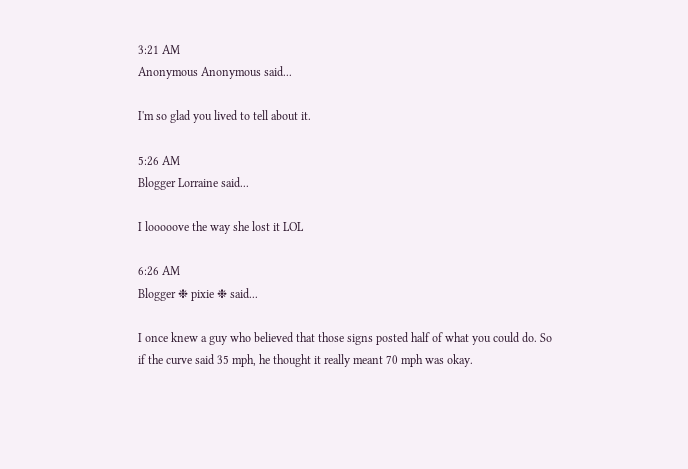3:21 AM
Anonymous Anonymous said...

I'm so glad you lived to tell about it.

5:26 AM
Blogger Lorraine said...

I looooove the way she lost it LOL

6:26 AM
Blogger ❉ pixie ❉ said...

I once knew a guy who believed that those signs posted half of what you could do. So if the curve said 35 mph, he thought it really meant 70 mph was okay.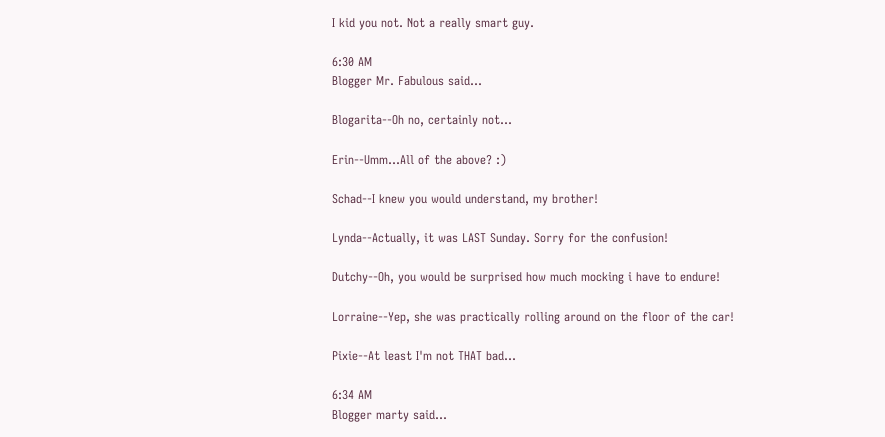I kid you not. Not a really smart guy.

6:30 AM
Blogger Mr. Fabulous said...

Blogarita--Oh no, certainly not...

Erin--Umm...All of the above? :)

Schad--I knew you would understand, my brother!

Lynda--Actually, it was LAST Sunday. Sorry for the confusion!

Dutchy--Oh, you would be surprised how much mocking i have to endure!

Lorraine--Yep, she was practically rolling around on the floor of the car!

Pixie--At least I'm not THAT bad...

6:34 AM
Blogger marty said...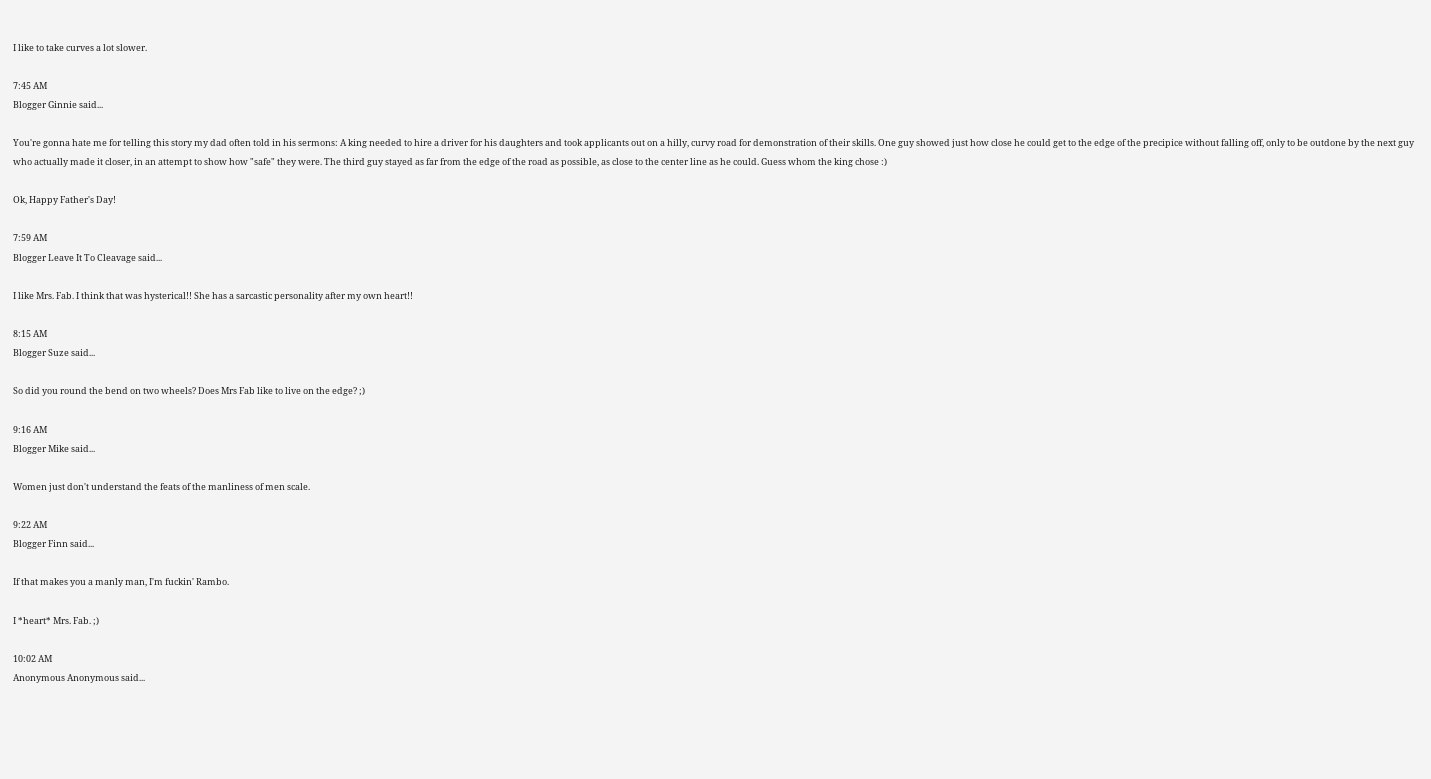I like to take curves a lot slower.

7:45 AM
Blogger Ginnie said...

You're gonna hate me for telling this story my dad often told in his sermons: A king needed to hire a driver for his daughters and took applicants out on a hilly, curvy road for demonstration of their skills. One guy showed just how close he could get to the edge of the precipice without falling off, only to be outdone by the next guy who actually made it closer, in an attempt to show how "safe" they were. The third guy stayed as far from the edge of the road as possible, as close to the center line as he could. Guess whom the king chose :)

Ok, Happy Father's Day!

7:59 AM
Blogger Leave It To Cleavage said...

I like Mrs. Fab. I think that was hysterical!! She has a sarcastic personality after my own heart!!

8:15 AM
Blogger Suze said...

So did you round the bend on two wheels? Does Mrs Fab like to live on the edge? ;)

9:16 AM
Blogger Mike said...

Women just don't understand the feats of the manliness of men scale.

9:22 AM
Blogger Finn said...

If that makes you a manly man, I'm fuckin' Rambo.

I *heart* Mrs. Fab. ;)

10:02 AM
Anonymous Anonymous said...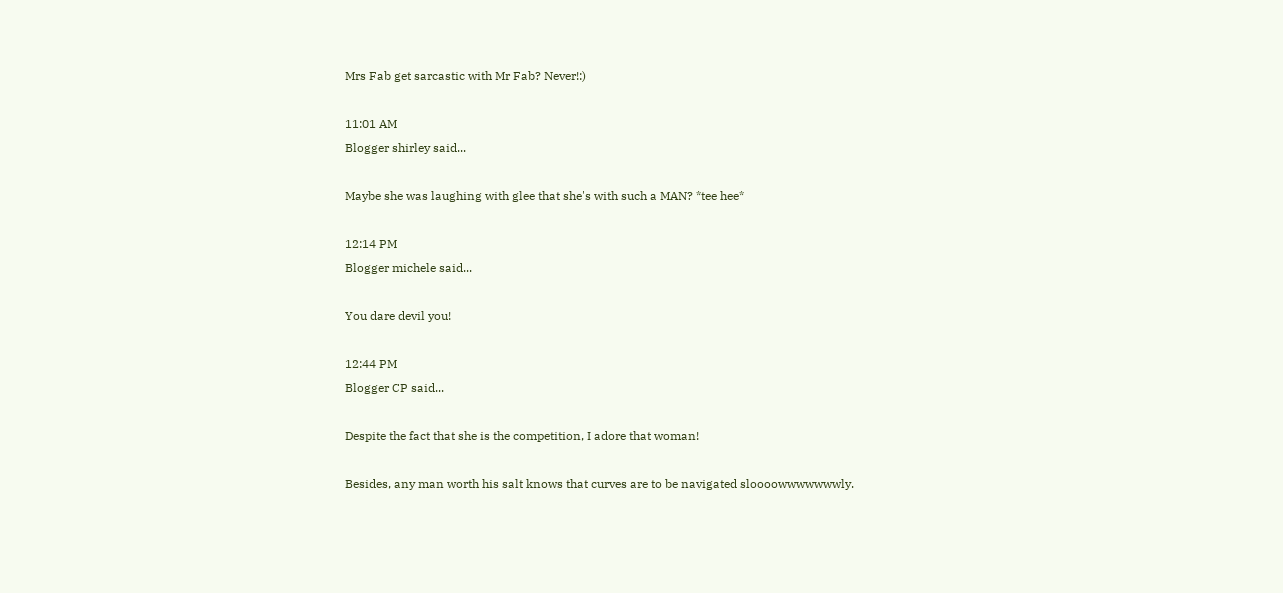Mrs Fab get sarcastic with Mr Fab? Never!:)

11:01 AM
Blogger shirley said...

Maybe she was laughing with glee that she's with such a MAN? *tee hee*

12:14 PM
Blogger michele said...

You dare devil you!

12:44 PM
Blogger CP said...

Despite the fact that she is the competition, I adore that woman!

Besides, any man worth his salt knows that curves are to be navigated sloooowwwwwwwly.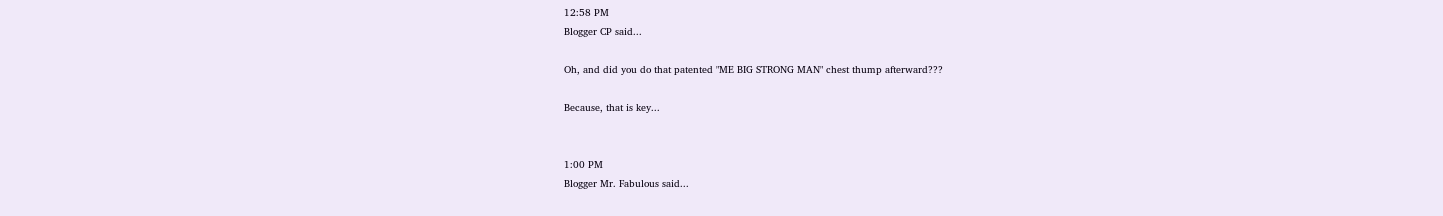12:58 PM
Blogger CP said...

Oh, and did you do that patented "ME BIG STRONG MAN" chest thump afterward???

Because, that is key...


1:00 PM
Blogger Mr. Fabulous said...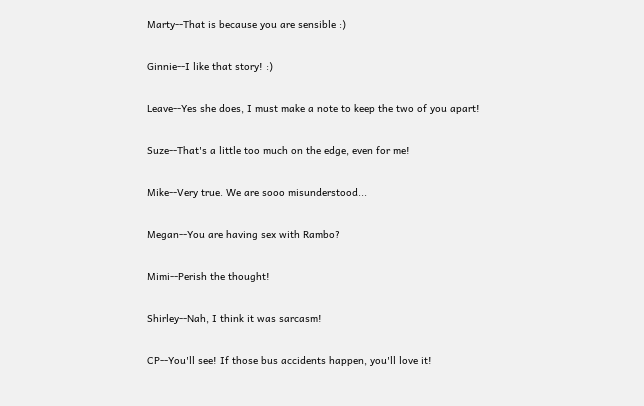Marty--That is because you are sensible :)

Ginnie--I like that story! :)

Leave--Yes she does, I must make a note to keep the two of you apart!

Suze--That's a little too much on the edge, even for me!

Mike--Very true. We are sooo misunderstood...

Megan--You are having sex with Rambo?

Mimi--Perish the thought!

Shirley--Nah, I think it was sarcasm!

CP--You'll see! If those bus accidents happen, you'll love it!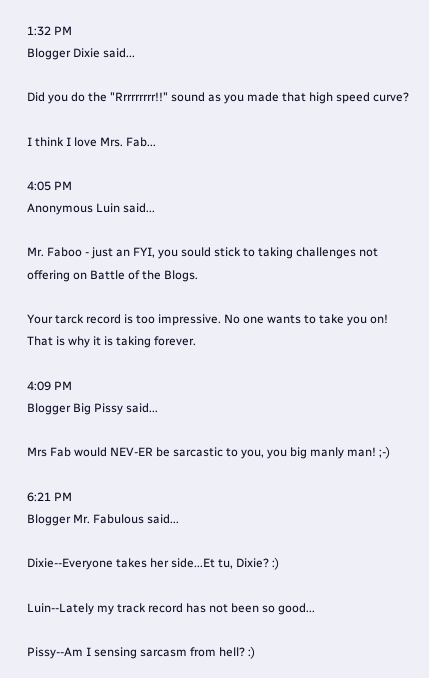1:32 PM
Blogger Dixie said...

Did you do the "Rrrrrrrrr!!" sound as you made that high speed curve?

I think I love Mrs. Fab...

4:05 PM
Anonymous Luin said...

Mr. Faboo - just an FYI, you sould stick to taking challenges not offering on Battle of the Blogs.

Your tarck record is too impressive. No one wants to take you on! That is why it is taking forever.

4:09 PM
Blogger Big Pissy said...

Mrs Fab would NEV-ER be sarcastic to you, you big manly man! ;-)

6:21 PM
Blogger Mr. Fabulous said...

Dixie--Everyone takes her side...Et tu, Dixie? :)

Luin--Lately my track record has not been so good...

Pissy--Am I sensing sarcasm from hell? :)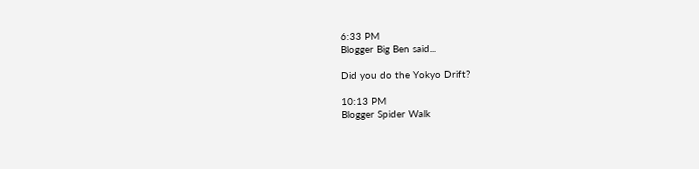6:33 PM
Blogger Big Ben said...

Did you do the Yokyo Drift?

10:13 PM
Blogger Spider Walk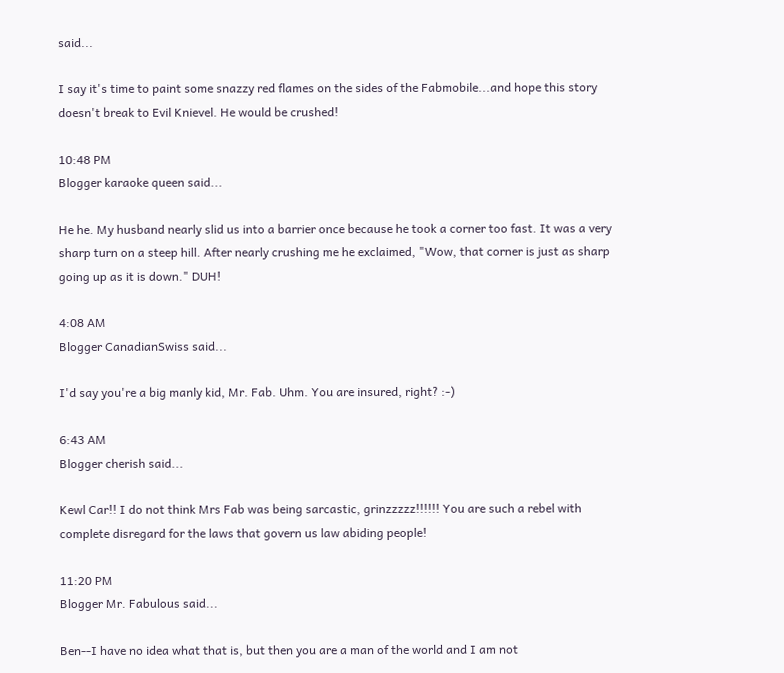said...

I say it's time to paint some snazzy red flames on the sides of the Fabmobile...and hope this story doesn't break to Evil Knievel. He would be crushed!

10:48 PM
Blogger karaoke queen said...

He he. My husband nearly slid us into a barrier once because he took a corner too fast. It was a very sharp turn on a steep hill. After nearly crushing me he exclaimed, "Wow, that corner is just as sharp going up as it is down." DUH!

4:08 AM
Blogger CanadianSwiss said...

I'd say you're a big manly kid, Mr. Fab. Uhm. You are insured, right? :-)

6:43 AM
Blogger cherish said...

Kewl Car!! I do not think Mrs Fab was being sarcastic, grinzzzzz!!!!!! You are such a rebel with complete disregard for the laws that govern us law abiding people!

11:20 PM
Blogger Mr. Fabulous said...

Ben--I have no idea what that is, but then you are a man of the world and I am not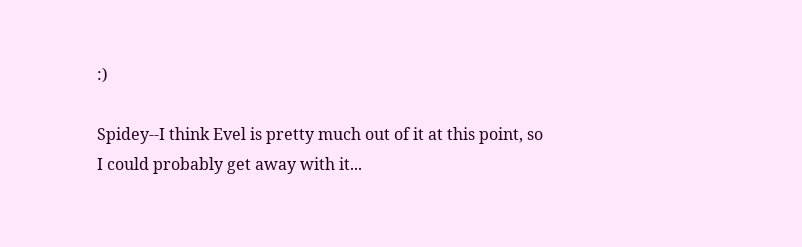:)

Spidey--I think Evel is pretty much out of it at this point, so I could probably get away with it...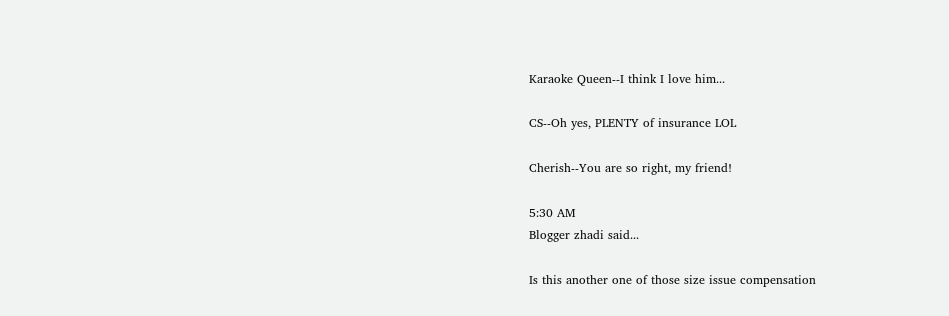Karaoke Queen--I think I love him...

CS--Oh yes, PLENTY of insurance LOL

Cherish--You are so right, my friend!

5:30 AM
Blogger zhadi said...

Is this another one of those size issue compensation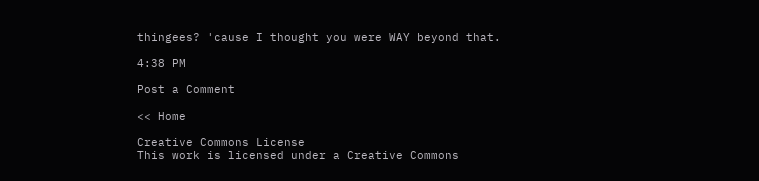thingees? 'cause I thought you were WAY beyond that.

4:38 PM

Post a Comment

<< Home

Creative Commons License
This work is licensed under a Creative Commons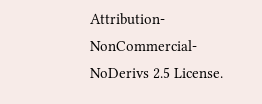Attribution-NonCommercial-NoDerivs 2.5 License.